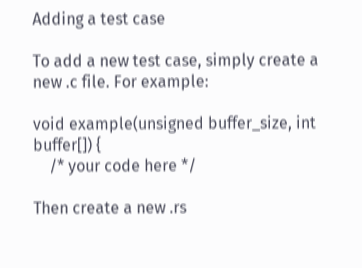Adding a test case

To add a new test case, simply create a new .c file. For example:

void example(unsigned buffer_size, int buffer[]) {
    /* your code here */

Then create a new .rs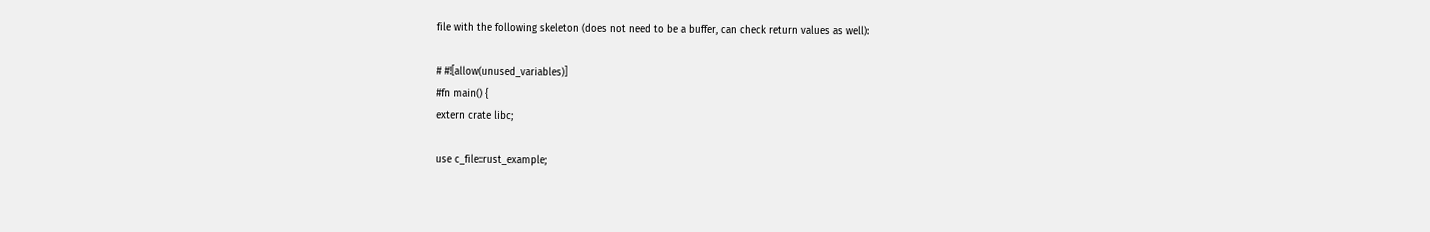file with the following skeleton (does not need to be a buffer, can check return values as well):

# #![allow(unused_variables)]
#fn main() {
extern crate libc;

use c_file::rust_example;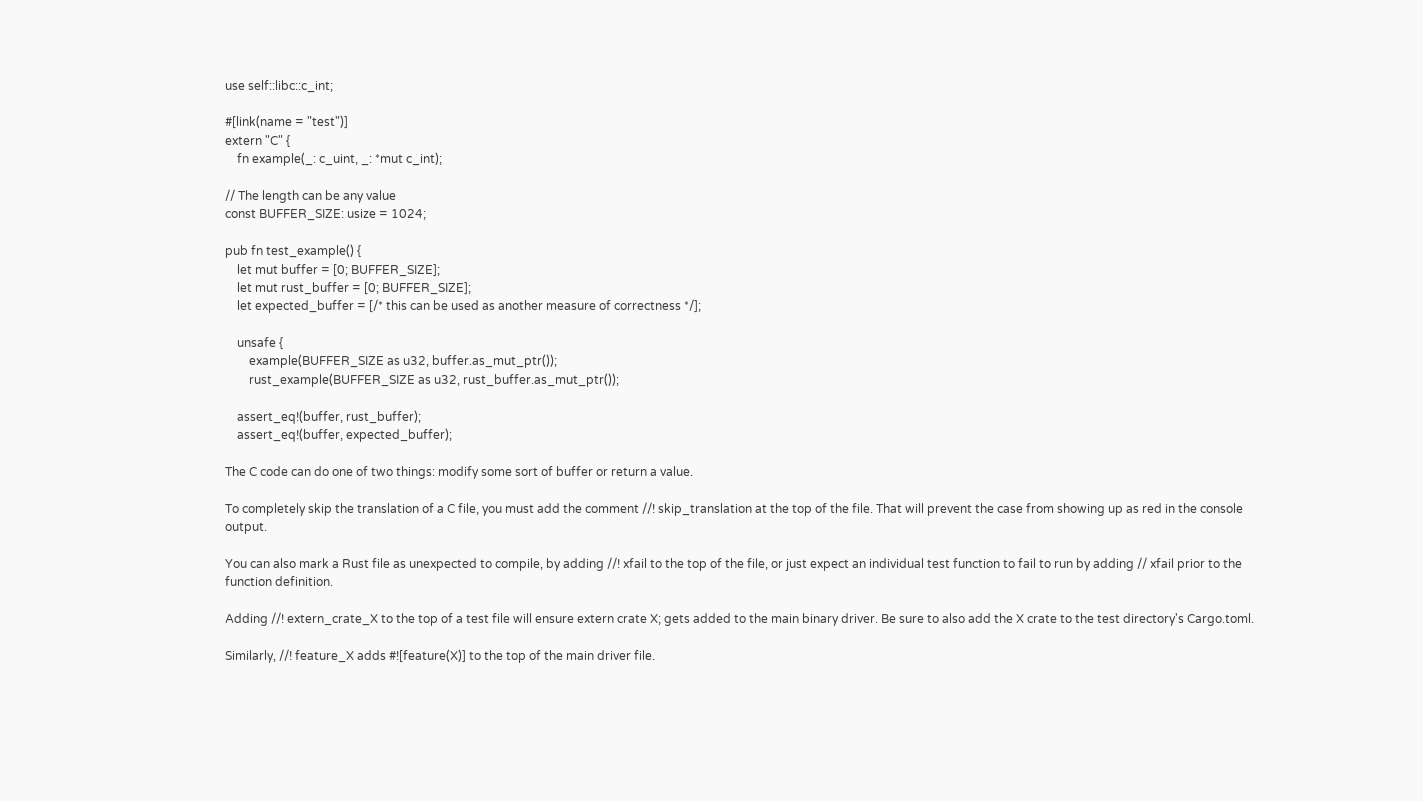use self::libc::c_int;

#[link(name = "test")]
extern "C" {
    fn example(_: c_uint, _: *mut c_int);

// The length can be any value
const BUFFER_SIZE: usize = 1024;

pub fn test_example() {
    let mut buffer = [0; BUFFER_SIZE];
    let mut rust_buffer = [0; BUFFER_SIZE];
    let expected_buffer = [/* this can be used as another measure of correctness */];

    unsafe {
        example(BUFFER_SIZE as u32, buffer.as_mut_ptr());
        rust_example(BUFFER_SIZE as u32, rust_buffer.as_mut_ptr());

    assert_eq!(buffer, rust_buffer);
    assert_eq!(buffer, expected_buffer);

The C code can do one of two things: modify some sort of buffer or return a value.

To completely skip the translation of a C file, you must add the comment //! skip_translation at the top of the file. That will prevent the case from showing up as red in the console output.

You can also mark a Rust file as unexpected to compile, by adding //! xfail to the top of the file, or just expect an individual test function to fail to run by adding // xfail prior to the function definition.

Adding //! extern_crate_X to the top of a test file will ensure extern crate X; gets added to the main binary driver. Be sure to also add the X crate to the test directory's Cargo.toml.

Similarly, //! feature_X adds #![feature(X)] to the top of the main driver file.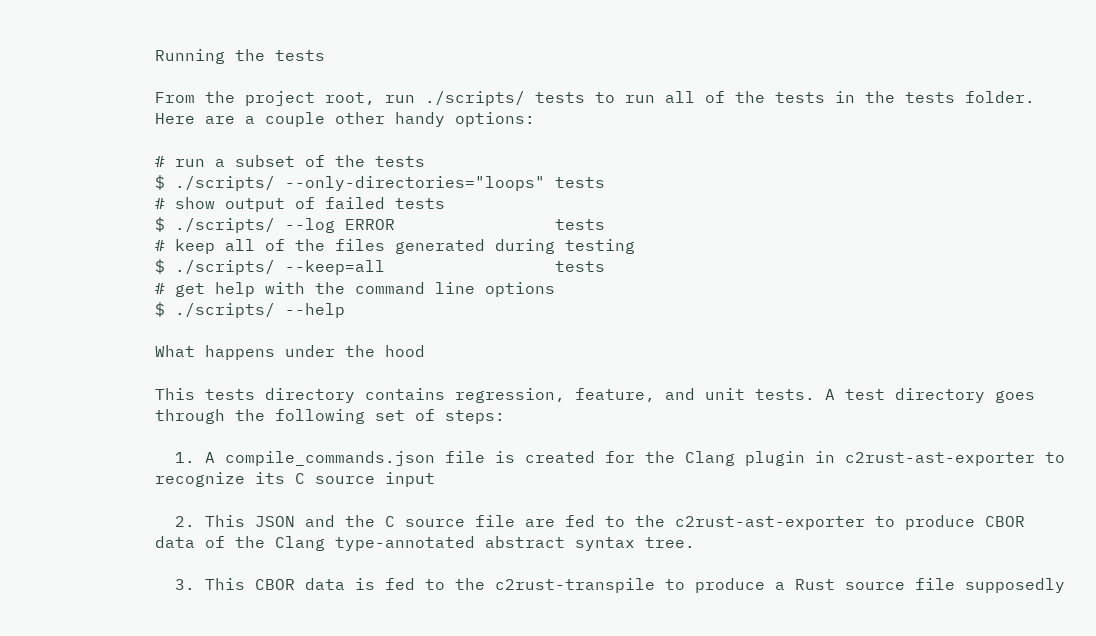Running the tests

From the project root, run ./scripts/ tests to run all of the tests in the tests folder. Here are a couple other handy options:

# run a subset of the tests
$ ./scripts/ --only-directories="loops" tests
# show output of failed tests
$ ./scripts/ --log ERROR                tests
# keep all of the files generated during testing
$ ./scripts/ --keep=all                 tests
# get help with the command line options
$ ./scripts/ --help

What happens under the hood

This tests directory contains regression, feature, and unit tests. A test directory goes through the following set of steps:

  1. A compile_commands.json file is created for the Clang plugin in c2rust-ast-exporter to recognize its C source input

  2. This JSON and the C source file are fed to the c2rust-ast-exporter to produce CBOR data of the Clang type-annotated abstract syntax tree.

  3. This CBOR data is fed to the c2rust-transpile to produce a Rust source file supposedly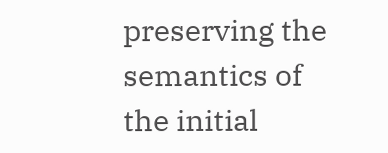preserving the semantics of the initial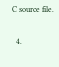C source file.

  4.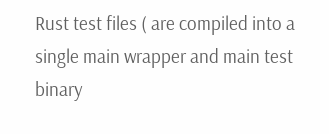Rust test files ( are compiled into a single main wrapper and main test binary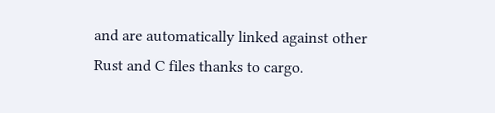and are automatically linked against other Rust and C files thanks to cargo.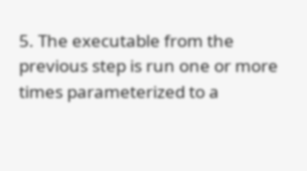5. The executable from the previous step is run one or more times parameterized to a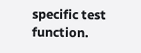specific test function.